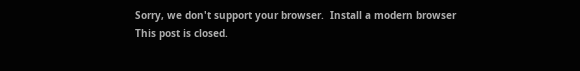Sorry, we don't support your browser.  Install a modern browser
This post is closed.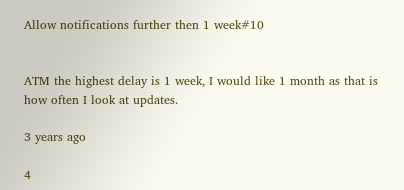Allow notifications further then 1 week#10


ATM the highest delay is 1 week, I would like 1 month as that is how often I look at updates.

3 years ago

4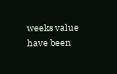weeks value have been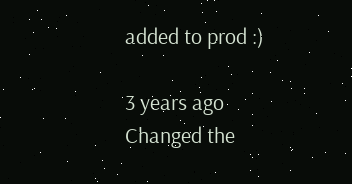added to prod :)

3 years ago
Changed the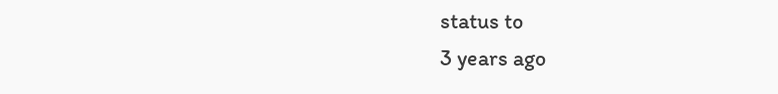status to
3 years ago